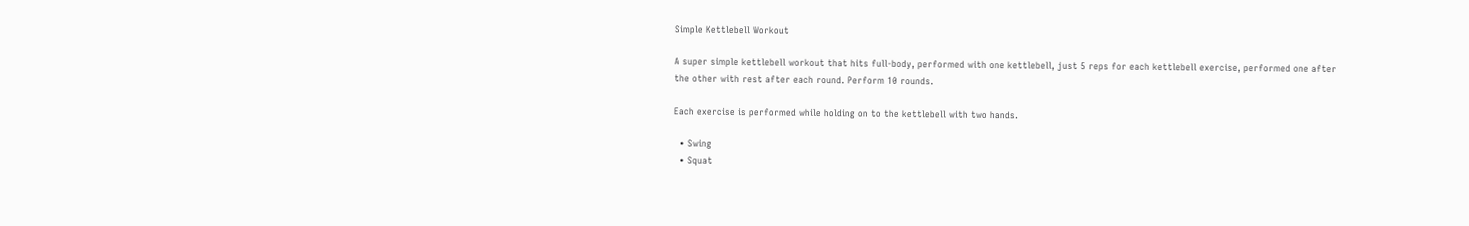Simple Kettlebell Workout

A super simple kettlebell workout that hits full-body, performed with one kettlebell, just 5 reps for each kettlebell exercise, performed one after the other with rest after each round. Perform 10 rounds.

Each exercise is performed while holding on to the kettlebell with two hands.

  • Swing
  • Squat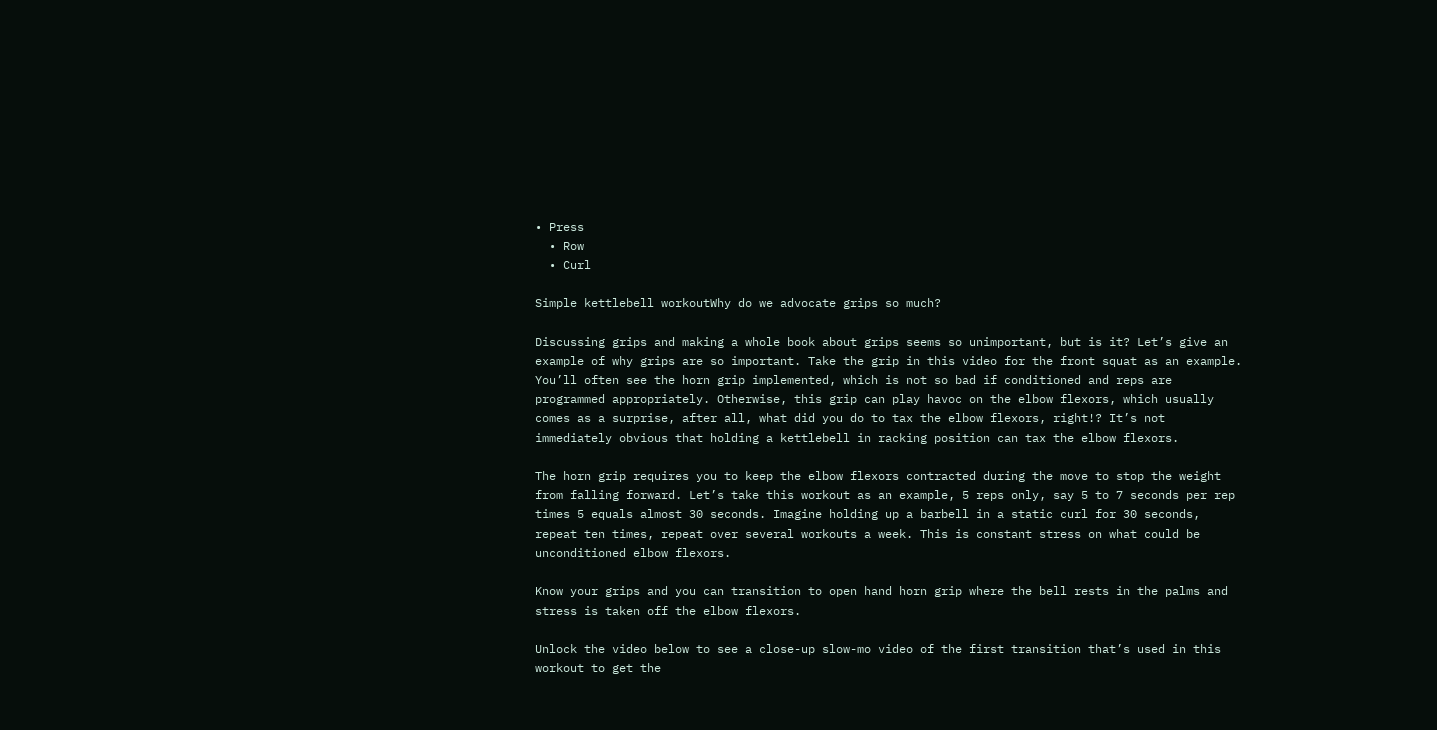• Press
  • Row
  • Curl

Simple kettlebell workoutWhy do we advocate grips so much?

Discussing grips and making a whole book about grips seems so unimportant, but is it? Let’s give an example of why grips are so important. Take the grip in this video for the front squat as an example. You’ll often see the horn grip implemented, which is not so bad if conditioned and reps are programmed appropriately. Otherwise, this grip can play havoc on the elbow flexors, which usually comes as a surprise, after all, what did you do to tax the elbow flexors, right!? It’s not immediately obvious that holding a kettlebell in racking position can tax the elbow flexors.

The horn grip requires you to keep the elbow flexors contracted during the move to stop the weight from falling forward. Let’s take this workout as an example, 5 reps only, say 5 to 7 seconds per rep times 5 equals almost 30 seconds. Imagine holding up a barbell in a static curl for 30 seconds, repeat ten times, repeat over several workouts a week. This is constant stress on what could be unconditioned elbow flexors.

Know your grips and you can transition to open hand horn grip where the bell rests in the palms and stress is taken off the elbow flexors.

Unlock the video below to see a close-up slow-mo video of the first transition that’s used in this workout to get the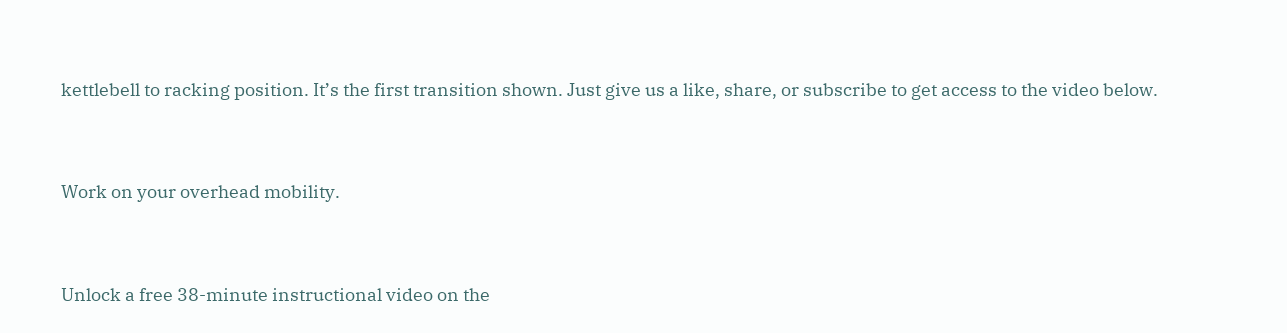kettlebell to racking position. It’s the first transition shown. Just give us a like, share, or subscribe to get access to the video below.


Work on your overhead mobility.


Unlock a free 38-minute instructional video on the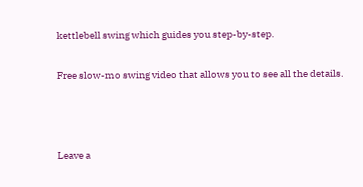kettlebell swing which guides you step-by-step.

Free slow-mo swing video that allows you to see all the details.



Leave a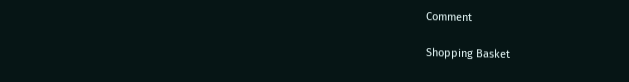Comment

Shopping Basket